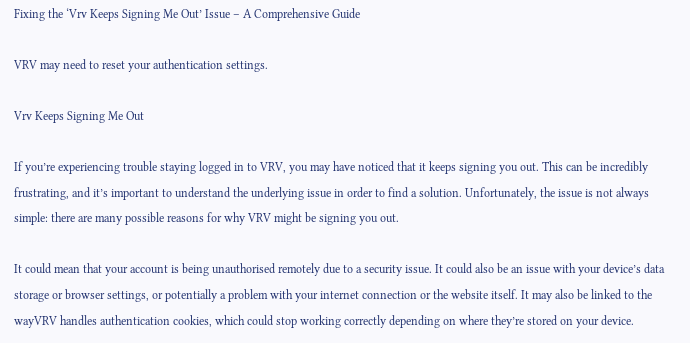Fixing the ‘Vrv Keeps Signing Me Out’ Issue – A Comprehensive Guide

VRV may need to reset your authentication settings.

Vrv Keeps Signing Me Out

If you’re experiencing trouble staying logged in to VRV, you may have noticed that it keeps signing you out. This can be incredibly frustrating, and it’s important to understand the underlying issue in order to find a solution. Unfortunately, the issue is not always simple: there are many possible reasons for why VRV might be signing you out.

It could mean that your account is being unauthorised remotely due to a security issue. It could also be an issue with your device’s data storage or browser settings, or potentially a problem with your internet connection or the website itself. It may also be linked to the wayVRV handles authentication cookies, which could stop working correctly depending on where they’re stored on your device.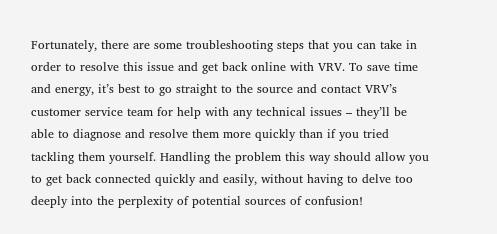Fortunately, there are some troubleshooting steps that you can take in order to resolve this issue and get back online with VRV. To save time and energy, it’s best to go straight to the source and contact VRV’s customer service team for help with any technical issues – they’ll be able to diagnose and resolve them more quickly than if you tried tackling them yourself. Handling the problem this way should allow you to get back connected quickly and easily, without having to delve too deeply into the perplexity of potential sources of confusion!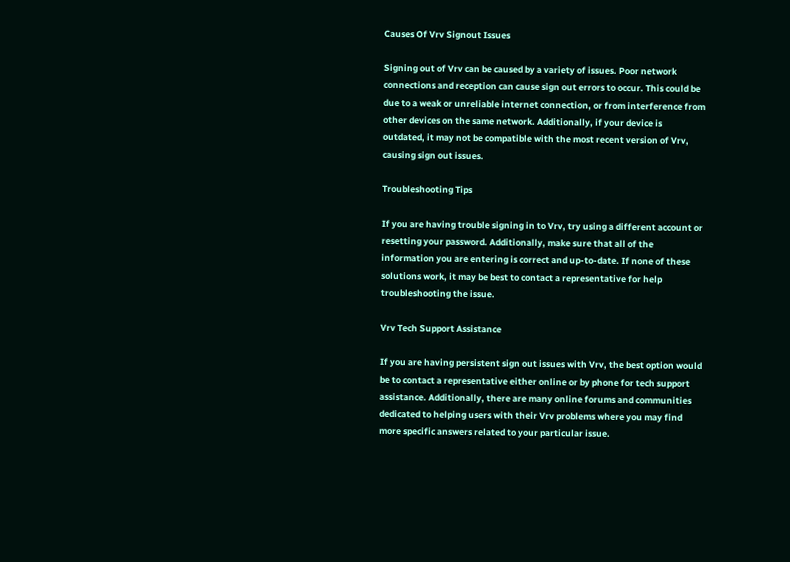Causes Of Vrv Signout Issues

Signing out of Vrv can be caused by a variety of issues. Poor network connections and reception can cause sign out errors to occur. This could be due to a weak or unreliable internet connection, or from interference from other devices on the same network. Additionally, if your device is outdated, it may not be compatible with the most recent version of Vrv, causing sign out issues.

Troubleshooting Tips

If you are having trouble signing in to Vrv, try using a different account or resetting your password. Additionally, make sure that all of the information you are entering is correct and up-to-date. If none of these solutions work, it may be best to contact a representative for help troubleshooting the issue.

Vrv Tech Support Assistance

If you are having persistent sign out issues with Vrv, the best option would be to contact a representative either online or by phone for tech support assistance. Additionally, there are many online forums and communities dedicated to helping users with their Vrv problems where you may find more specific answers related to your particular issue.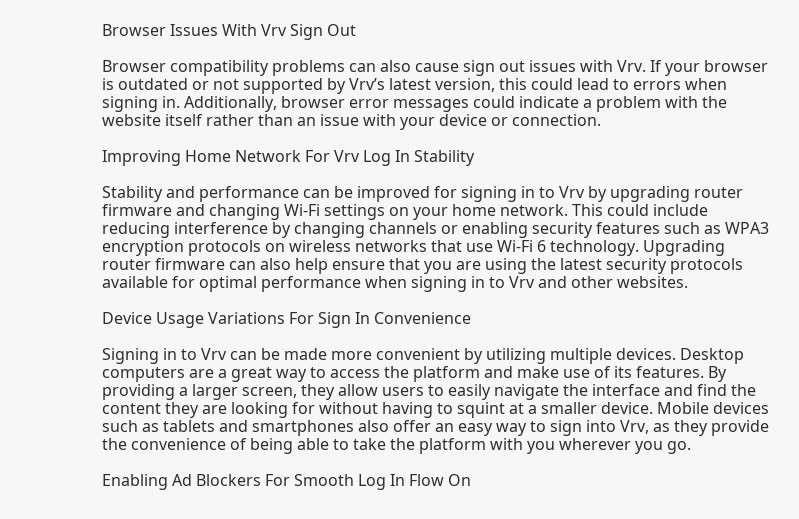Browser Issues With Vrv Sign Out

Browser compatibility problems can also cause sign out issues with Vrv. If your browser is outdated or not supported by Vrv’s latest version, this could lead to errors when signing in. Additionally, browser error messages could indicate a problem with the website itself rather than an issue with your device or connection.

Improving Home Network For Vrv Log In Stability

Stability and performance can be improved for signing in to Vrv by upgrading router firmware and changing Wi-Fi settings on your home network. This could include reducing interference by changing channels or enabling security features such as WPA3 encryption protocols on wireless networks that use Wi-Fi 6 technology. Upgrading router firmware can also help ensure that you are using the latest security protocols available for optimal performance when signing in to Vrv and other websites.

Device Usage Variations For Sign In Convenience

Signing in to Vrv can be made more convenient by utilizing multiple devices. Desktop computers are a great way to access the platform and make use of its features. By providing a larger screen, they allow users to easily navigate the interface and find the content they are looking for without having to squint at a smaller device. Mobile devices such as tablets and smartphones also offer an easy way to sign into Vrv, as they provide the convenience of being able to take the platform with you wherever you go.

Enabling Ad Blockers For Smooth Log In Flow On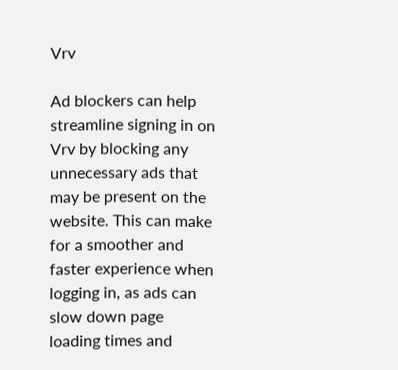Vrv

Ad blockers can help streamline signing in on Vrv by blocking any unnecessary ads that may be present on the website. This can make for a smoother and faster experience when logging in, as ads can slow down page loading times and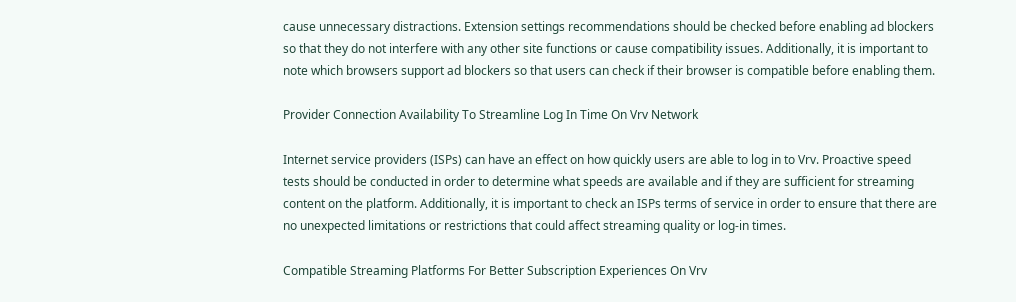cause unnecessary distractions. Extension settings recommendations should be checked before enabling ad blockers so that they do not interfere with any other site functions or cause compatibility issues. Additionally, it is important to note which browsers support ad blockers so that users can check if their browser is compatible before enabling them.

Provider Connection Availability To Streamline Log In Time On Vrv Network

Internet service providers (ISPs) can have an effect on how quickly users are able to log in to Vrv. Proactive speed tests should be conducted in order to determine what speeds are available and if they are sufficient for streaming content on the platform. Additionally, it is important to check an ISPs terms of service in order to ensure that there are no unexpected limitations or restrictions that could affect streaming quality or log-in times.

Compatible Streaming Platforms For Better Subscription Experiences On Vrv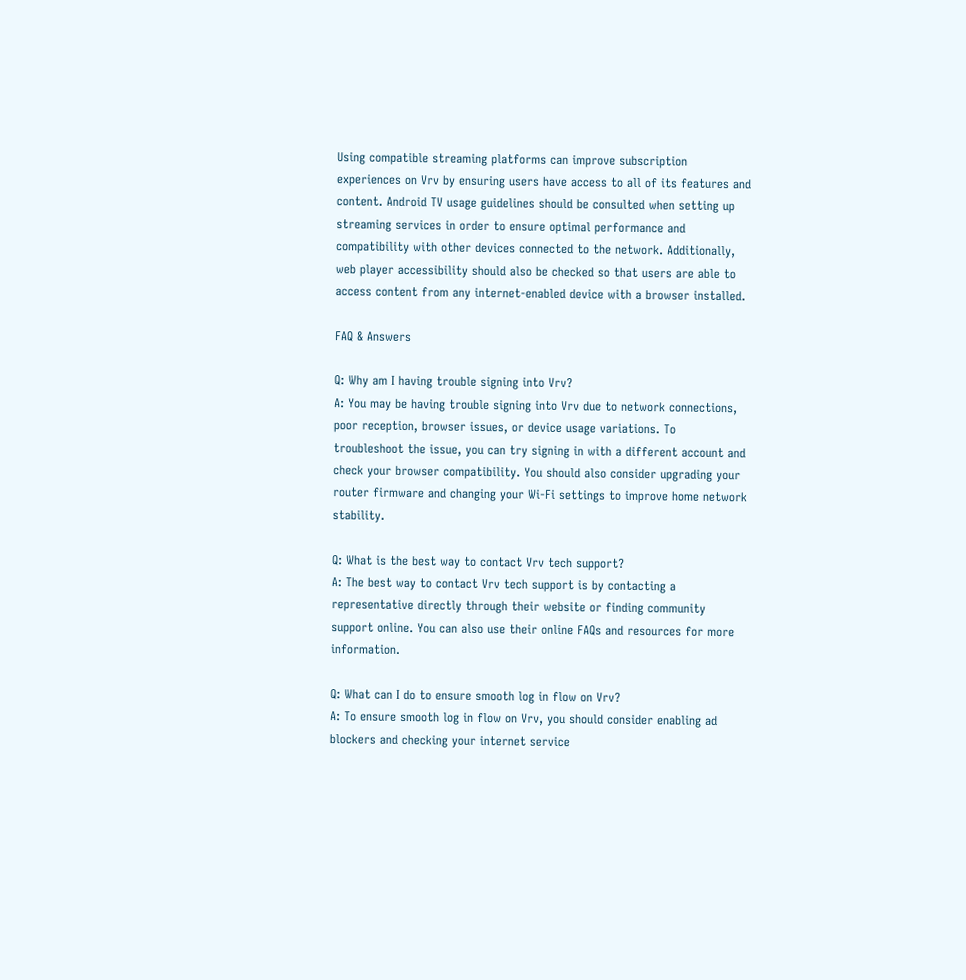Using compatible streaming platforms can improve subscription experiences on Vrv by ensuring users have access to all of its features and content. Android TV usage guidelines should be consulted when setting up streaming services in order to ensure optimal performance and compatibility with other devices connected to the network. Additionally, web player accessibility should also be checked so that users are able to access content from any internet-enabled device with a browser installed.

FAQ & Answers

Q: Why am I having trouble signing into Vrv?
A: You may be having trouble signing into Vrv due to network connections, poor reception, browser issues, or device usage variations. To troubleshoot the issue, you can try signing in with a different account and check your browser compatibility. You should also consider upgrading your router firmware and changing your Wi-Fi settings to improve home network stability.

Q: What is the best way to contact Vrv tech support?
A: The best way to contact Vrv tech support is by contacting a representative directly through their website or finding community support online. You can also use their online FAQs and resources for more information.

Q: What can I do to ensure smooth log in flow on Vrv?
A: To ensure smooth log in flow on Vrv, you should consider enabling ad blockers and checking your internet service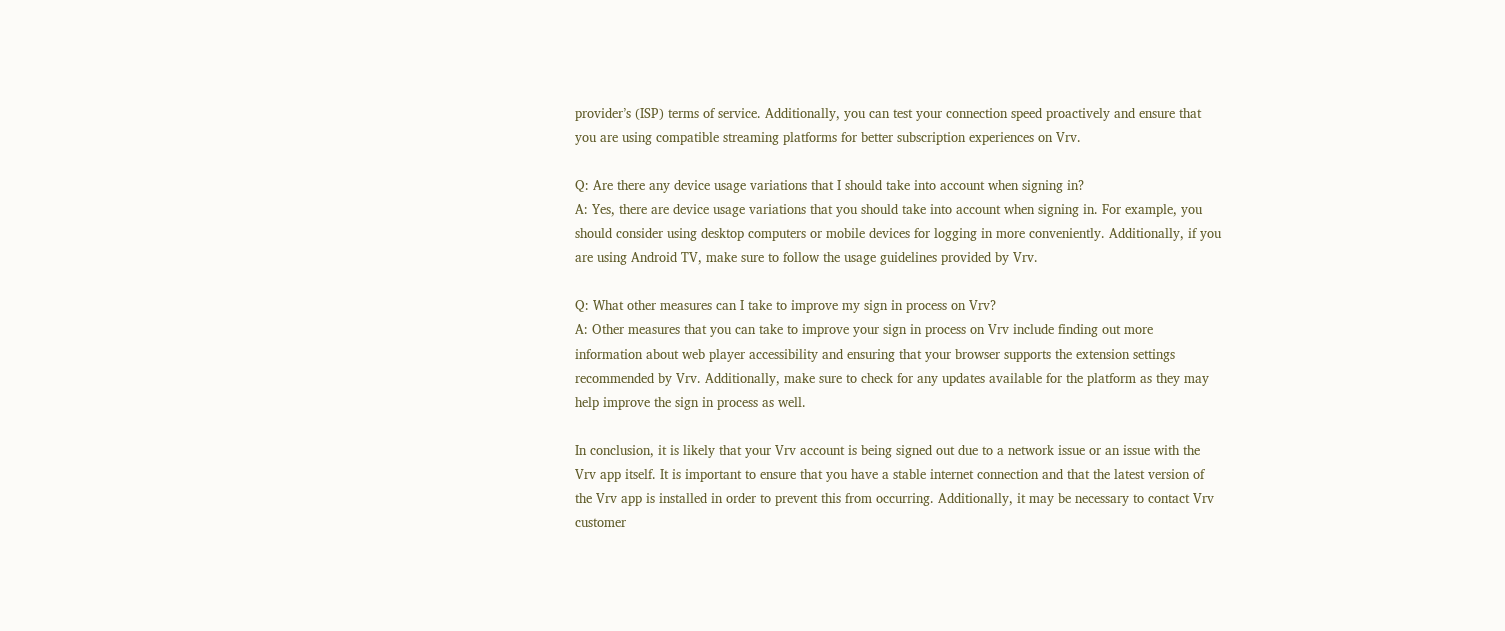provider’s (ISP) terms of service. Additionally, you can test your connection speed proactively and ensure that you are using compatible streaming platforms for better subscription experiences on Vrv.

Q: Are there any device usage variations that I should take into account when signing in?
A: Yes, there are device usage variations that you should take into account when signing in. For example, you should consider using desktop computers or mobile devices for logging in more conveniently. Additionally, if you are using Android TV, make sure to follow the usage guidelines provided by Vrv.

Q: What other measures can I take to improve my sign in process on Vrv?
A: Other measures that you can take to improve your sign in process on Vrv include finding out more information about web player accessibility and ensuring that your browser supports the extension settings recommended by Vrv. Additionally, make sure to check for any updates available for the platform as they may help improve the sign in process as well.

In conclusion, it is likely that your Vrv account is being signed out due to a network issue or an issue with the Vrv app itself. It is important to ensure that you have a stable internet connection and that the latest version of the Vrv app is installed in order to prevent this from occurring. Additionally, it may be necessary to contact Vrv customer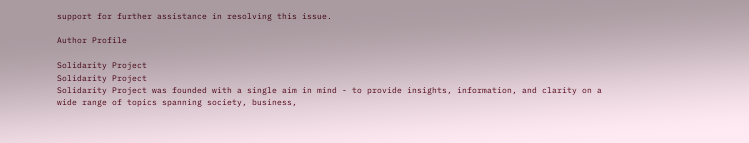support for further assistance in resolving this issue.

Author Profile

Solidarity Project
Solidarity Project
Solidarity Project was founded with a single aim in mind - to provide insights, information, and clarity on a wide range of topics spanning society, business,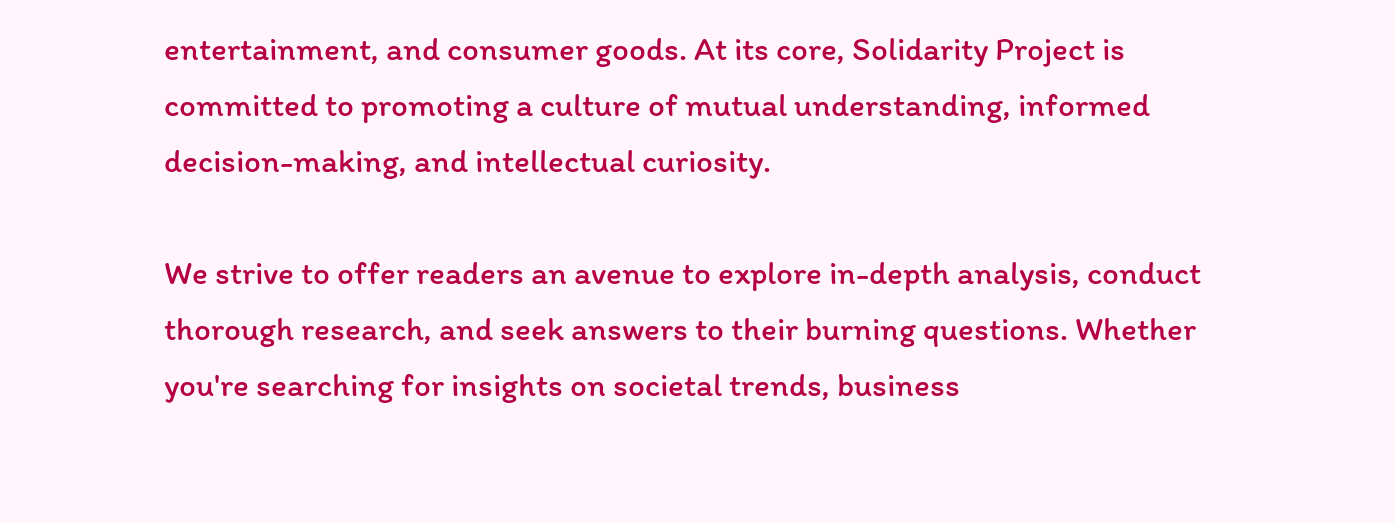entertainment, and consumer goods. At its core, Solidarity Project is committed to promoting a culture of mutual understanding, informed decision-making, and intellectual curiosity.

We strive to offer readers an avenue to explore in-depth analysis, conduct thorough research, and seek answers to their burning questions. Whether you're searching for insights on societal trends, business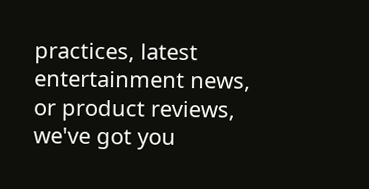practices, latest entertainment news, or product reviews, we've got you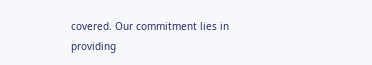covered. Our commitment lies in providing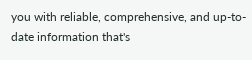you with reliable, comprehensive, and up-to-date information that's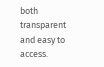both transparent and easy to access.